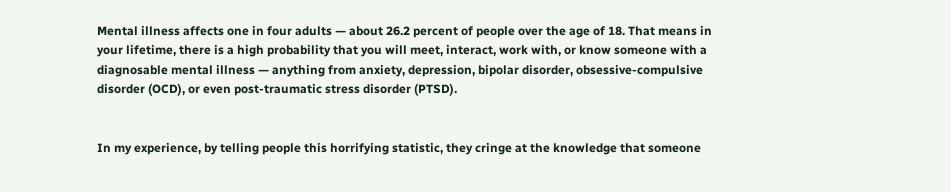Mental illness affects one in four adults — about 26.2 percent of people over the age of 18. That means in your lifetime, there is a high probability that you will meet, interact, work with, or know someone with a diagnosable mental illness — anything from anxiety, depression, bipolar disorder, obsessive-compulsive disorder (OCD), or even post-traumatic stress disorder (PTSD).


In my experience, by telling people this horrifying statistic, they cringe at the knowledge that someone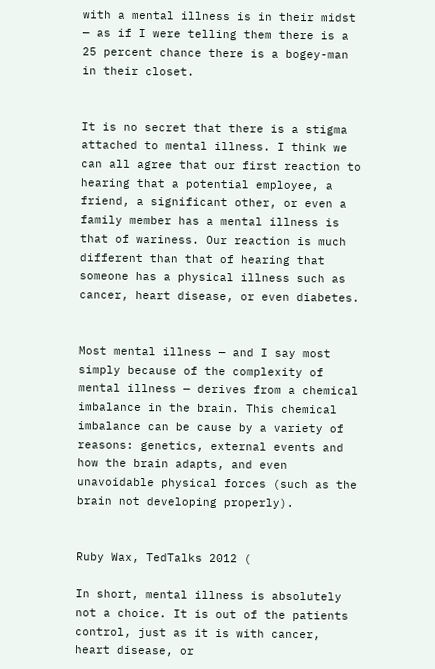with a mental illness is in their midst — as if I were telling them there is a 25 percent chance there is a bogey-man in their closet.


It is no secret that there is a stigma attached to mental illness. I think we can all agree that our first reaction to hearing that a potential employee, a friend, a significant other, or even a family member has a mental illness is that of wariness. Our reaction is much different than that of hearing that someone has a physical illness such as cancer, heart disease, or even diabetes.


Most mental illness — and I say most simply because of the complexity of mental illness — derives from a chemical imbalance in the brain. This chemical imbalance can be cause by a variety of reasons: genetics, external events and how the brain adapts, and even unavoidable physical forces (such as the brain not developing properly).


Ruby Wax, TedTalks 2012 (

In short, mental illness is absolutely not a choice. It is out of the patients control, just as it is with cancer, heart disease, or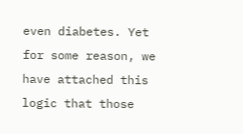even diabetes. Yet for some reason, we have attached this logic that those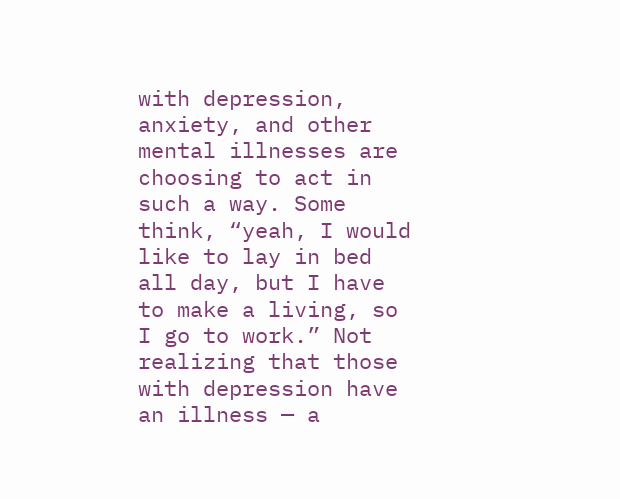with depression, anxiety, and other mental illnesses are choosing to act in such a way. Some think, “yeah, I would like to lay in bed all day, but I have to make a living, so I go to work.” Not realizing that those with depression have an illness — a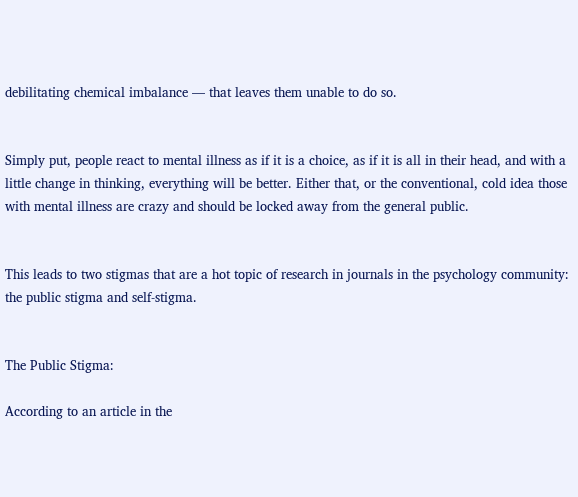debilitating chemical imbalance — that leaves them unable to do so.


Simply put, people react to mental illness as if it is a choice, as if it is all in their head, and with a little change in thinking, everything will be better. Either that, or the conventional, cold idea those with mental illness are crazy and should be locked away from the general public.


This leads to two stigmas that are a hot topic of research in journals in the psychology community: the public stigma and self-stigma.


The Public Stigma:

According to an article in the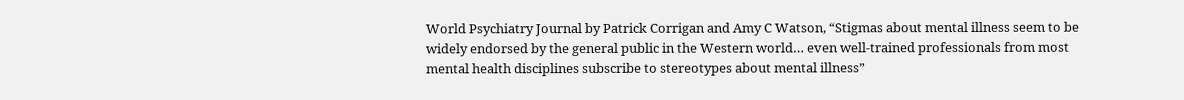World Psychiatry Journal by Patrick Corrigan and Amy C Watson, “Stigmas about mental illness seem to be widely endorsed by the general public in the Western world… even well-trained professionals from most mental health disciplines subscribe to stereotypes about mental illness”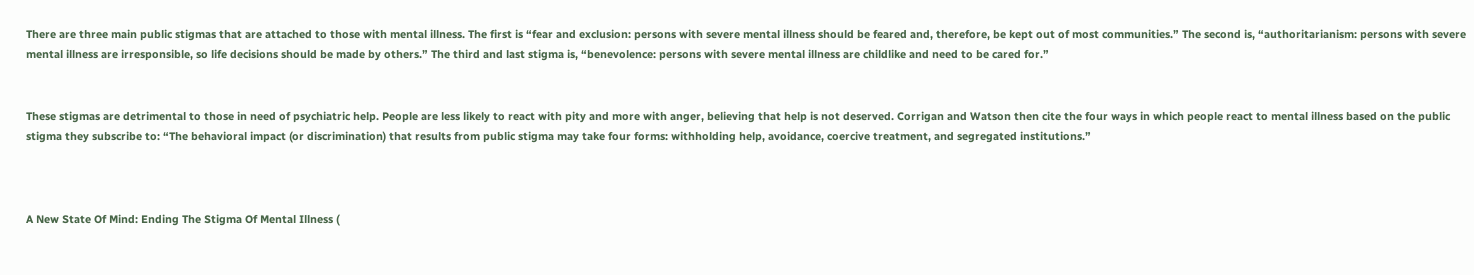There are three main public stigmas that are attached to those with mental illness. The first is “fear and exclusion: persons with severe mental illness should be feared and, therefore, be kept out of most communities.” The second is, “authoritarianism: persons with severe mental illness are irresponsible, so life decisions should be made by others.” The third and last stigma is, “benevolence: persons with severe mental illness are childlike and need to be cared for.”


These stigmas are detrimental to those in need of psychiatric help. People are less likely to react with pity and more with anger, believing that help is not deserved. Corrigan and Watson then cite the four ways in which people react to mental illness based on the public stigma they subscribe to: “The behavioral impact (or discrimination) that results from public stigma may take four forms: withholding help, avoidance, coercive treatment, and segregated institutions.”



A New State Of Mind: Ending The Stigma Of Mental Illness (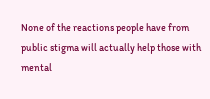None of the reactions people have from public stigma will actually help those with mental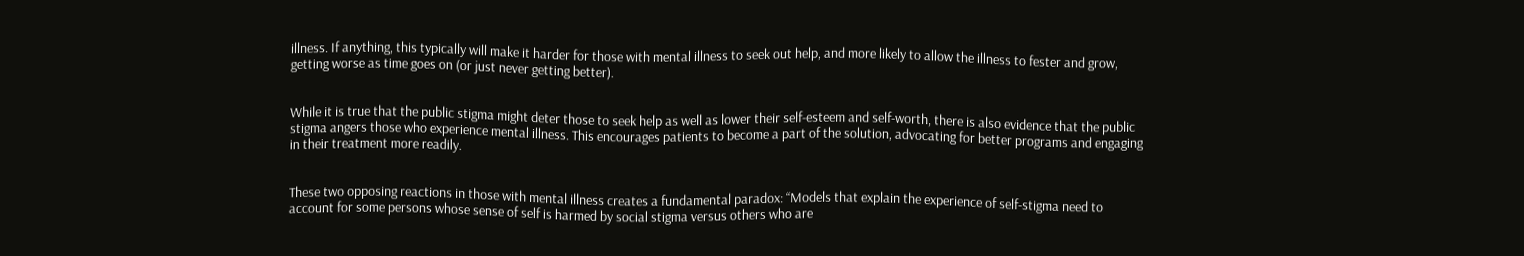illness. If anything, this typically will make it harder for those with mental illness to seek out help, and more likely to allow the illness to fester and grow, getting worse as time goes on (or just never getting better).


While it is true that the public stigma might deter those to seek help as well as lower their self-esteem and self-worth, there is also evidence that the public stigma angers those who experience mental illness. This encourages patients to become a part of the solution, advocating for better programs and engaging in their treatment more readily.


These two opposing reactions in those with mental illness creates a fundamental paradox: “Models that explain the experience of self-stigma need to account for some persons whose sense of self is harmed by social stigma versus others who are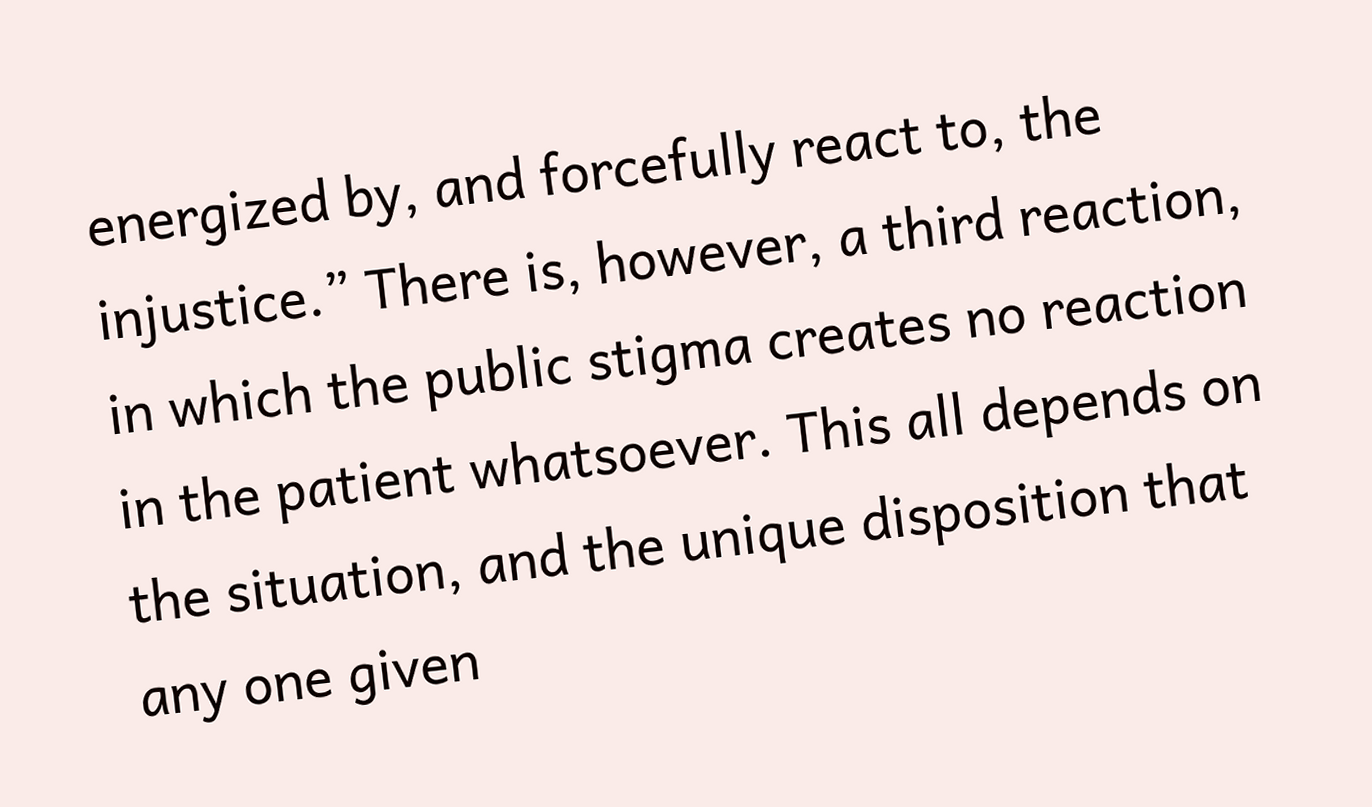energized by, and forcefully react to, the injustice.” There is, however, a third reaction, in which the public stigma creates no reaction in the patient whatsoever. This all depends on the situation, and the unique disposition that any one given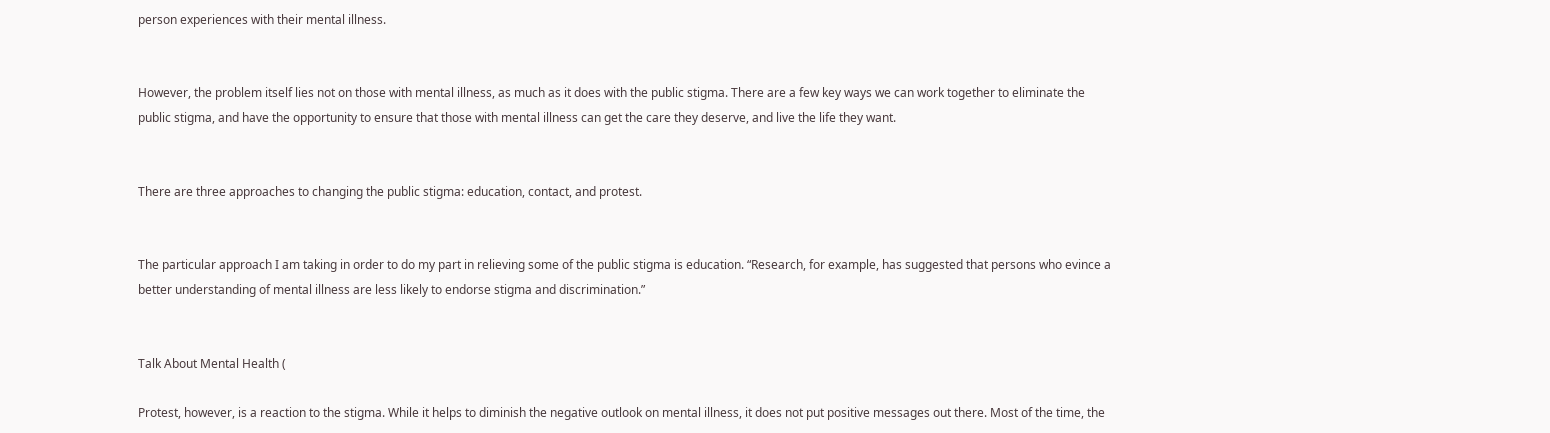person experiences with their mental illness.


However, the problem itself lies not on those with mental illness, as much as it does with the public stigma. There are a few key ways we can work together to eliminate the public stigma, and have the opportunity to ensure that those with mental illness can get the care they deserve, and live the life they want.


There are three approaches to changing the public stigma: education, contact, and protest.


The particular approach I am taking in order to do my part in relieving some of the public stigma is education. “Research, for example, has suggested that persons who evince a better understanding of mental illness are less likely to endorse stigma and discrimination.”


Talk About Mental Health (

Protest, however, is a reaction to the stigma. While it helps to diminish the negative outlook on mental illness, it does not put positive messages out there. Most of the time, the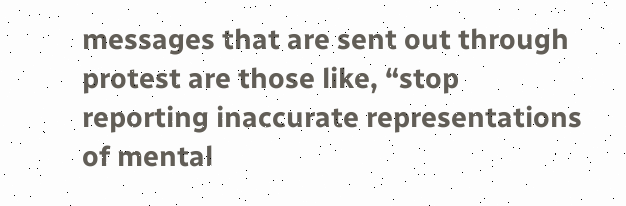messages that are sent out through protest are those like, “stop reporting inaccurate representations of mental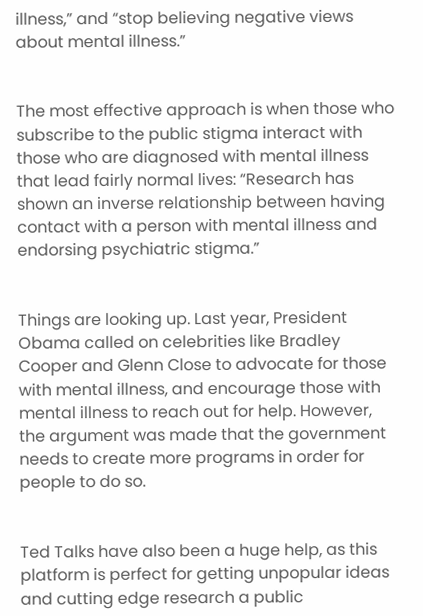illness,” and “stop believing negative views about mental illness.”


The most effective approach is when those who subscribe to the public stigma interact with those who are diagnosed with mental illness that lead fairly normal lives: “Research has shown an inverse relationship between having contact with a person with mental illness and endorsing psychiatric stigma.”


Things are looking up. Last year, President Obama called on celebrities like Bradley Cooper and Glenn Close to advocate for those with mental illness, and encourage those with mental illness to reach out for help. However, the argument was made that the government needs to create more programs in order for people to do so.


Ted Talks have also been a huge help, as this platform is perfect for getting unpopular ideas and cutting edge research a public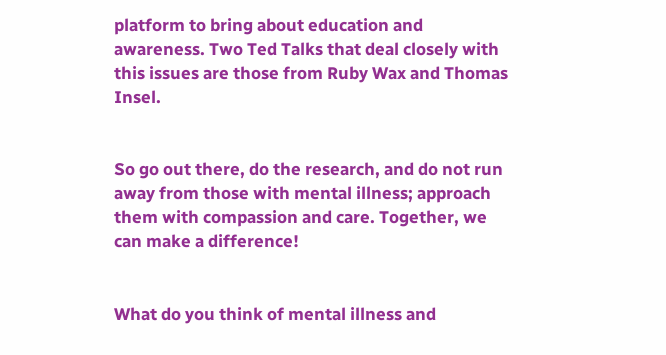platform to bring about education and awareness. Two Ted Talks that deal closely with this issues are those from Ruby Wax and Thomas Insel.


So go out there, do the research, and do not run away from those with mental illness; approach them with compassion and care. Together, we can make a difference!


What do you think of mental illness and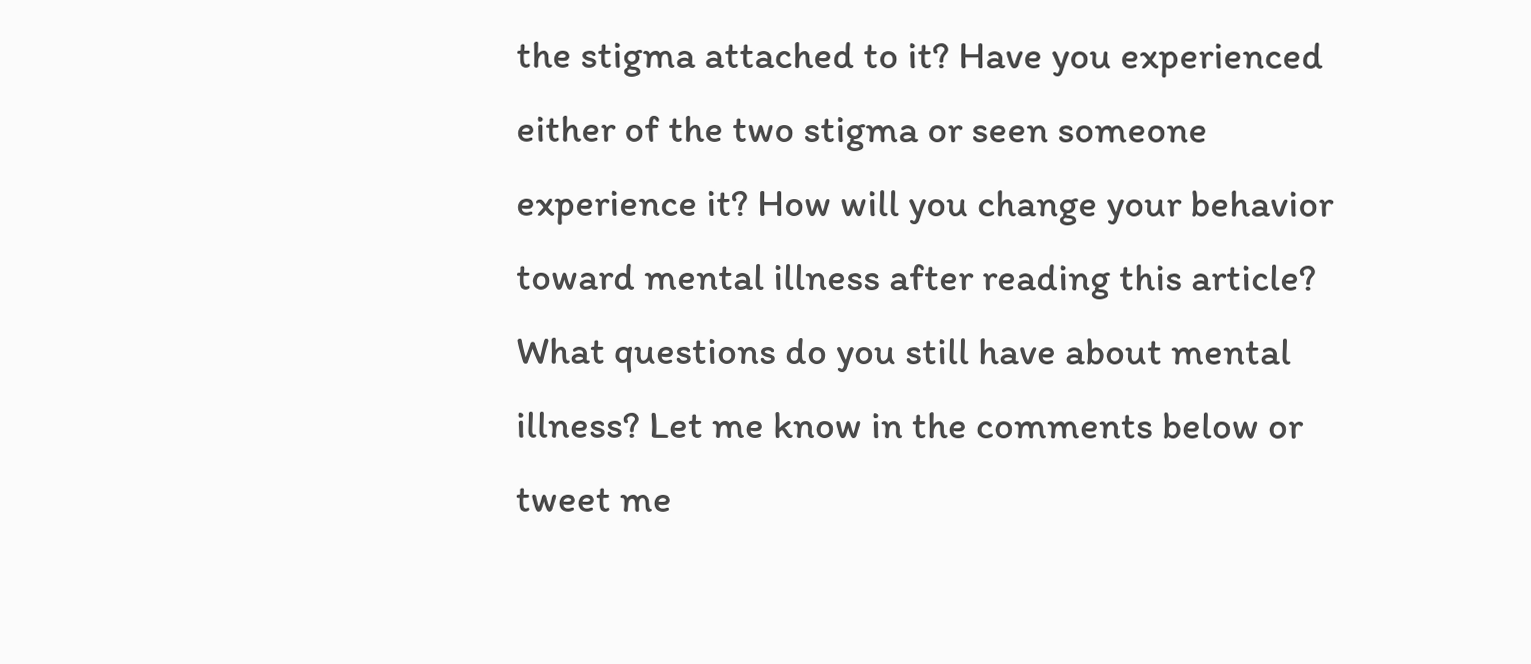the stigma attached to it? Have you experienced either of the two stigma or seen someone experience it? How will you change your behavior toward mental illness after reading this article? What questions do you still have about mental illness? Let me know in the comments below or tweet me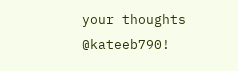your thoughts @kateeb790!